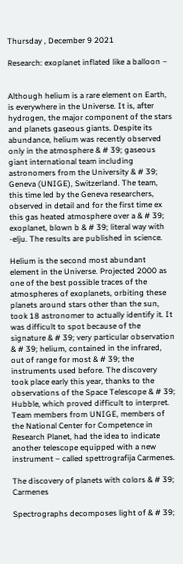Thursday , December 9 2021

Research: exoplanet inflated like a balloon –


Although helium is a rare element on Earth, is everywhere in the Universe. It is, after hydrogen, the major component of the stars and planets gaseous giants. Despite its abundance, helium was recently observed only in the atmosphere & # 39; gaseous giant international team including astronomers from the University & # 39; Geneva (UNIGE), Switzerland. The team, this time led by the Geneva researchers, observed in detail and for the first time ex this gas heated atmosphere over a & # 39; exoplanet, blown b & # 39; literal way with -elju. The results are published in science.

Helium is the second most abundant element in the Universe. Projected 2000 as one of the best possible traces of the atmospheres of exoplanets, orbiting these planets around stars other than the sun, took 18 astronomer to actually identify it. It was difficult to spot because of the signature & # 39; very particular observation & # 39; helium, contained in the infrared, out of range for most & # 39; the instruments used before. The discovery took place early this year, thanks to the observations of the Space Telescope & # 39; Hubble, which proved difficult to interpret. Team members from UNIGE, members of the National Center for Competence in Research Planet, had the idea to indicate another telescope equipped with a new instrument – called spettrografija Carmenes.

The discovery of planets with colors & # 39; Carmenes

Spectrographs decomposes light of & # 39;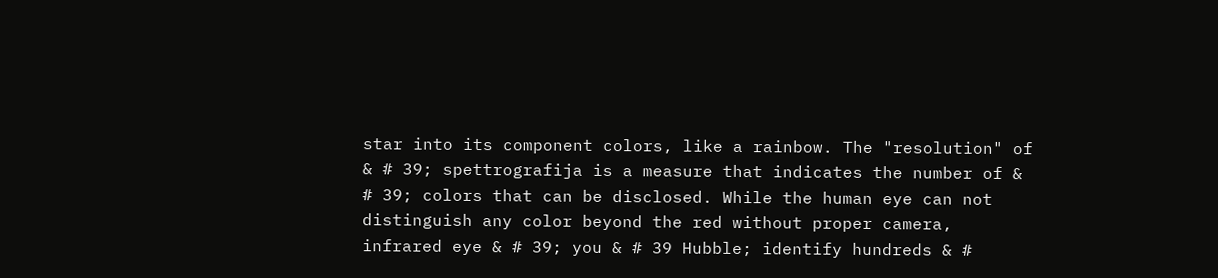star into its component colors, like a rainbow. The "resolution" of & # 39; spettrografija is a measure that indicates the number of & # 39; colors that can be disclosed. While the human eye can not distinguish any color beyond the red without proper camera, infrared eye & # 39; you & # 39 Hubble; identify hundreds & #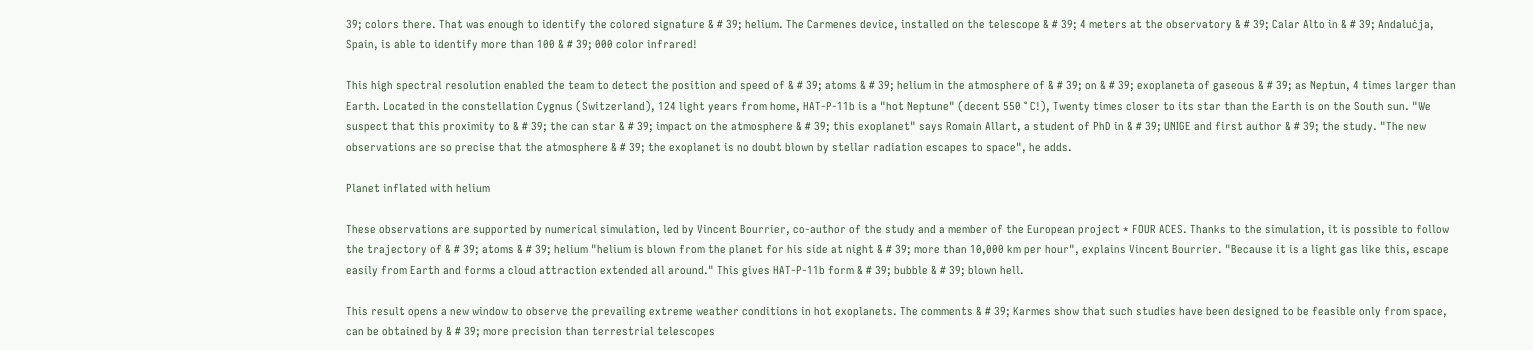39; colors there. That was enough to identify the colored signature & # 39; helium. The Carmenes device, installed on the telescope & # 39; 4 meters at the observatory & # 39; Calar Alto in & # 39; Andaluċja, Spain, is able to identify more than 100 & # 39; 000 color infrared!

This high spectral resolution enabled the team to detect the position and speed of & # 39; atoms & # 39; helium in the atmosphere of & # 39; on & # 39; exoplaneta of gaseous & # 39; as Neptun, 4 times larger than Earth. Located in the constellation Cygnus (Switzerland), 124 light years from home, HAT-P-11b is a "hot Neptune" (decent 550 ° C!), Twenty times closer to its star than the Earth is on the South sun. "We suspect that this proximity to & # 39; the can star & # 39; impact on the atmosphere & # 39; this exoplanet" says Romain Allart, a student of PhD in & # 39; UNIGE and first author & # 39; the study. "The new observations are so precise that the atmosphere & # 39; the exoplanet is no doubt blown by stellar radiation escapes to space", he adds.

Planet inflated with helium

These observations are supported by numerical simulation, led by Vincent Bourrier, co-author of the study and a member of the European project * FOUR ACES. Thanks to the simulation, it is possible to follow the trajectory of & # 39; atoms & # 39; helium "helium is blown from the planet for his side at night & # 39; more than 10,000 km per hour", explains Vincent Bourrier. "Because it is a light gas like this, escape easily from Earth and forms a cloud attraction extended all around." This gives HAT-P-11b form & # 39; bubble & # 39; blown hell.

This result opens a new window to observe the prevailing extreme weather conditions in hot exoplanets. The comments & # 39; Karmes show that such studies have been designed to be feasible only from space, can be obtained by & # 39; more precision than terrestrial telescopes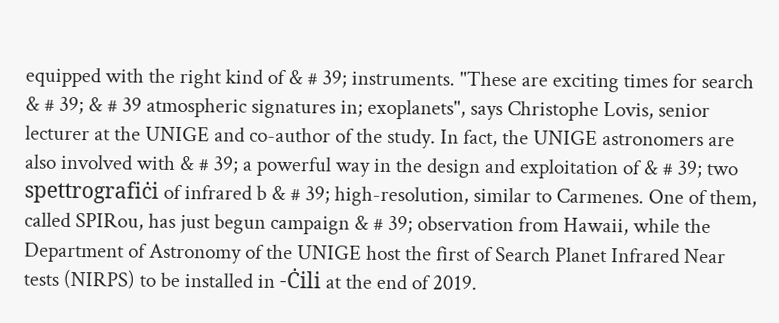equipped with the right kind of & # 39; instruments. "These are exciting times for search & # 39; & # 39 atmospheric signatures in; exoplanets", says Christophe Lovis, senior lecturer at the UNIGE and co-author of the study. In fact, the UNIGE astronomers are also involved with & # 39; a powerful way in the design and exploitation of & # 39; two spettrografiċi of infrared b & # 39; high-resolution, similar to Carmenes. One of them, called SPIRou, has just begun campaign & # 39; observation from Hawaii, while the Department of Astronomy of the UNIGE host the first of Search Planet Infrared Near tests (NIRPS) to be installed in -Ċili at the end of 2019.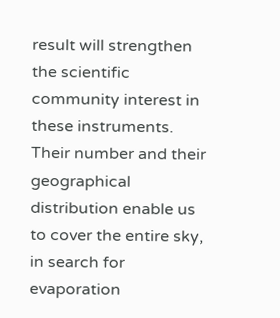result will strengthen the scientific community interest in these instruments. Their number and their geographical distribution enable us to cover the entire sky, in search for evaporation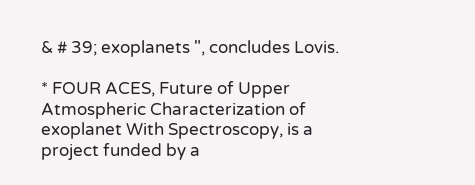& # 39; exoplanets ", concludes Lovis.

* FOUR ACES, Future of Upper Atmospheric Characterization of exoplanet With Spectroscopy, is a project funded by a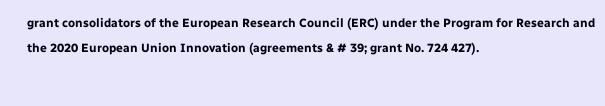grant consolidators of the European Research Council (ERC) under the Program for Research and the 2020 European Union Innovation (agreements & # 39; grant No. 724 427).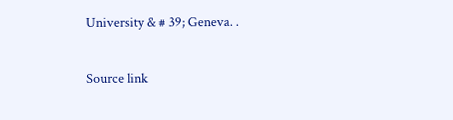University & # 39; Geneva. .

Source link